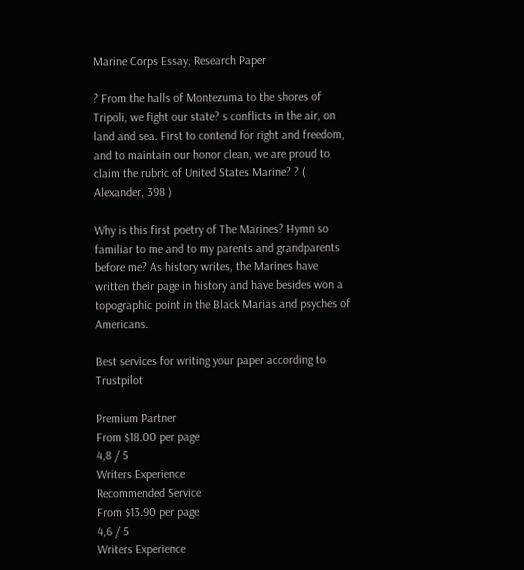Marine Corps Essay, Research Paper

? From the halls of Montezuma to the shores of Tripoli, we fight our state? s conflicts in the air, on land and sea. First to contend for right and freedom, and to maintain our honor clean, we are proud to claim the rubric of United States Marine? ? ( Alexander, 398 )

Why is this first poetry of The Marines? Hymn so familiar to me and to my parents and grandparents before me? As history writes, the Marines have written their page in history and have besides won a topographic point in the Black Marias and psyches of Americans.

Best services for writing your paper according to Trustpilot

Premium Partner
From $18.00 per page
4,8 / 5
Writers Experience
Recommended Service
From $13.90 per page
4,6 / 5
Writers Experience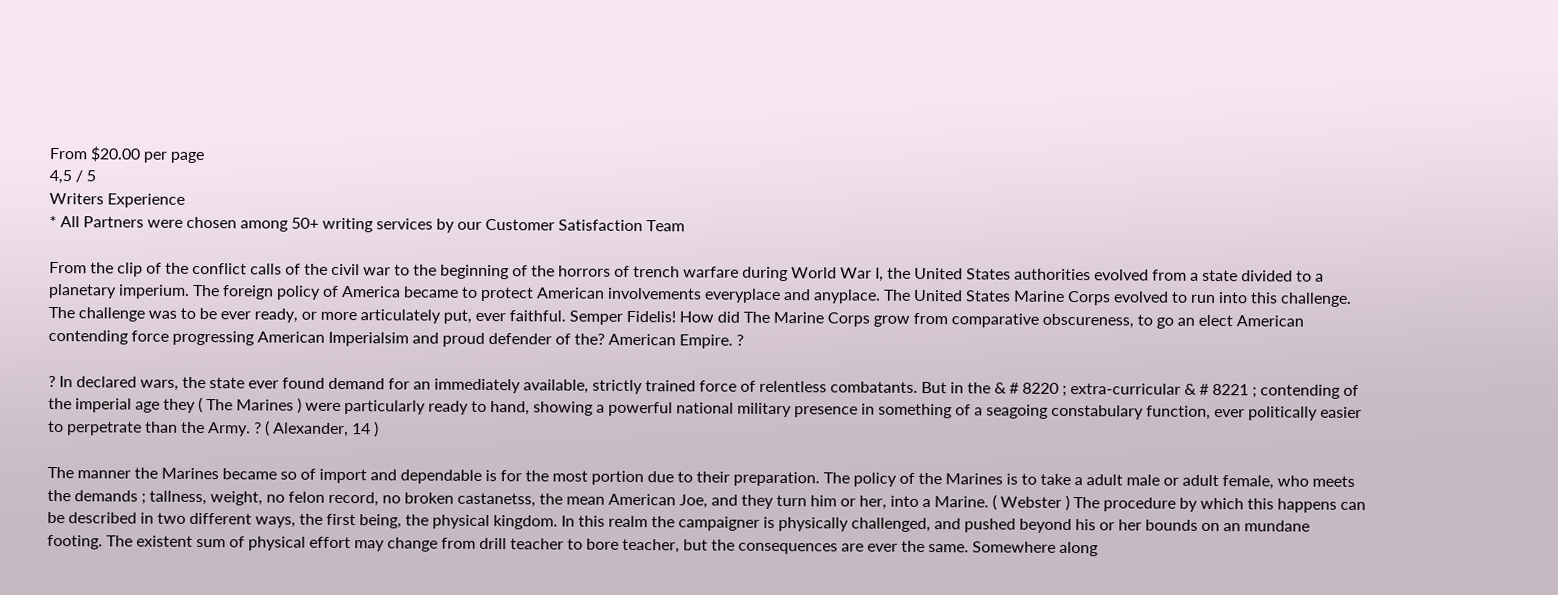From $20.00 per page
4,5 / 5
Writers Experience
* All Partners were chosen among 50+ writing services by our Customer Satisfaction Team

From the clip of the conflict calls of the civil war to the beginning of the horrors of trench warfare during World War I, the United States authorities evolved from a state divided to a planetary imperium. The foreign policy of America became to protect American involvements everyplace and anyplace. The United States Marine Corps evolved to run into this challenge. The challenge was to be ever ready, or more articulately put, ever faithful. Semper Fidelis! How did The Marine Corps grow from comparative obscureness, to go an elect American contending force progressing American Imperialsim and proud defender of the? American Empire. ?

? In declared wars, the state ever found demand for an immediately available, strictly trained force of relentless combatants. But in the & # 8220 ; extra-curricular & # 8221 ; contending of the imperial age they ( The Marines ) were particularly ready to hand, showing a powerful national military presence in something of a seagoing constabulary function, ever politically easier to perpetrate than the Army. ? ( Alexander, 14 )

The manner the Marines became so of import and dependable is for the most portion due to their preparation. The policy of the Marines is to take a adult male or adult female, who meets the demands ; tallness, weight, no felon record, no broken castanetss, the mean American Joe, and they turn him or her, into a Marine. ( Webster ) The procedure by which this happens can be described in two different ways, the first being, the physical kingdom. In this realm the campaigner is physically challenged, and pushed beyond his or her bounds on an mundane footing. The existent sum of physical effort may change from drill teacher to bore teacher, but the consequences are ever the same. Somewhere along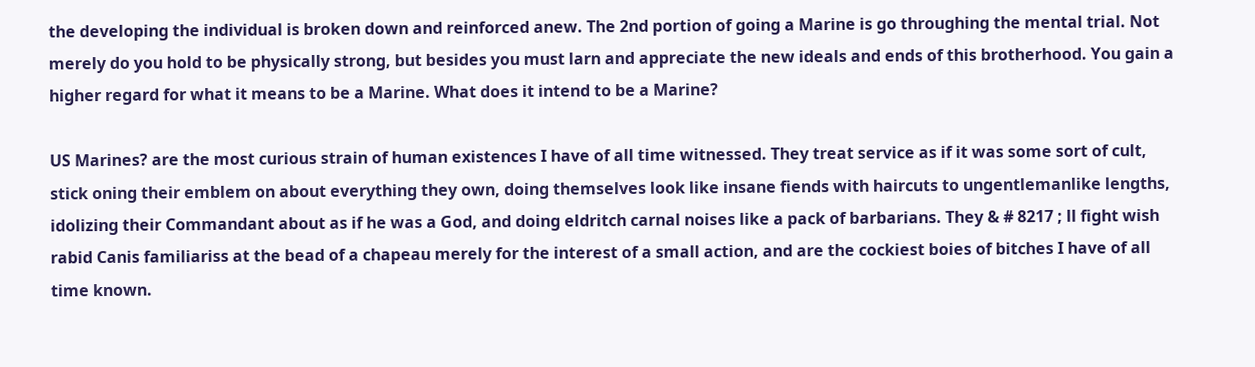the developing the individual is broken down and reinforced anew. The 2nd portion of going a Marine is go throughing the mental trial. Not merely do you hold to be physically strong, but besides you must larn and appreciate the new ideals and ends of this brotherhood. You gain a higher regard for what it means to be a Marine. What does it intend to be a Marine?

US Marines? are the most curious strain of human existences I have of all time witnessed. They treat service as if it was some sort of cult, stick oning their emblem on about everything they own, doing themselves look like insane fiends with haircuts to ungentlemanlike lengths, idolizing their Commandant about as if he was a God, and doing eldritch carnal noises like a pack of barbarians. They & # 8217 ; ll fight wish rabid Canis familiariss at the bead of a chapeau merely for the interest of a small action, and are the cockiest boies of bitches I have of all time known.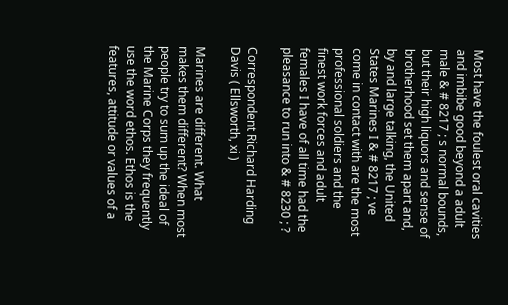Most have the foulest oral cavities and imbibe good beyond a adult male & # 8217 ; s normal bounds, but their high liquors and sense of brotherhood set them apart and, by and large talking, the United States Marines I & # 8217 ; ve come in contact with are the most professional soldiers and the finest work forces and adult females I have of all time had the pleasance to run into & # 8230 ; ?

Correspondent Richard Harding Davis ( Ellsworth, xi )

Marines are different. What makes them different? When most people try to sum up the ideal of the Marine Corps they frequently use the word ethos. Ethos is the features, attitude or values of a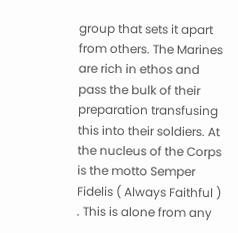group that sets it apart from others. The Marines are rich in ethos and pass the bulk of their preparation transfusing this into their soldiers. At the nucleus of the Corps is the motto Semper Fidelis ( Always Faithful ) . This is alone from any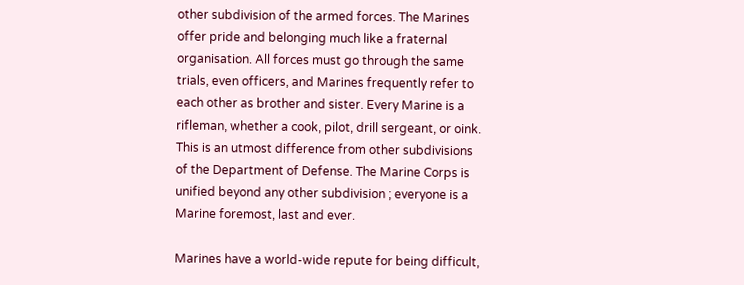other subdivision of the armed forces. The Marines offer pride and belonging much like a fraternal organisation. All forces must go through the same trials, even officers, and Marines frequently refer to each other as brother and sister. Every Marine is a rifleman, whether a cook, pilot, drill sergeant, or oink. This is an utmost difference from other subdivisions of the Department of Defense. The Marine Corps is unified beyond any other subdivision ; everyone is a Marine foremost, last and ever.

Marines have a world-wide repute for being difficult,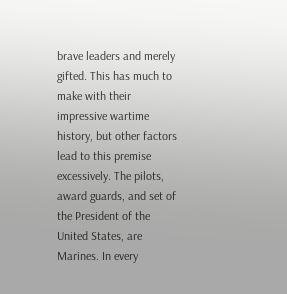brave leaders and merely gifted. This has much to make with their impressive wartime history, but other factors lead to this premise excessively. The pilots, award guards, and set of the President of the United States, are Marines. In every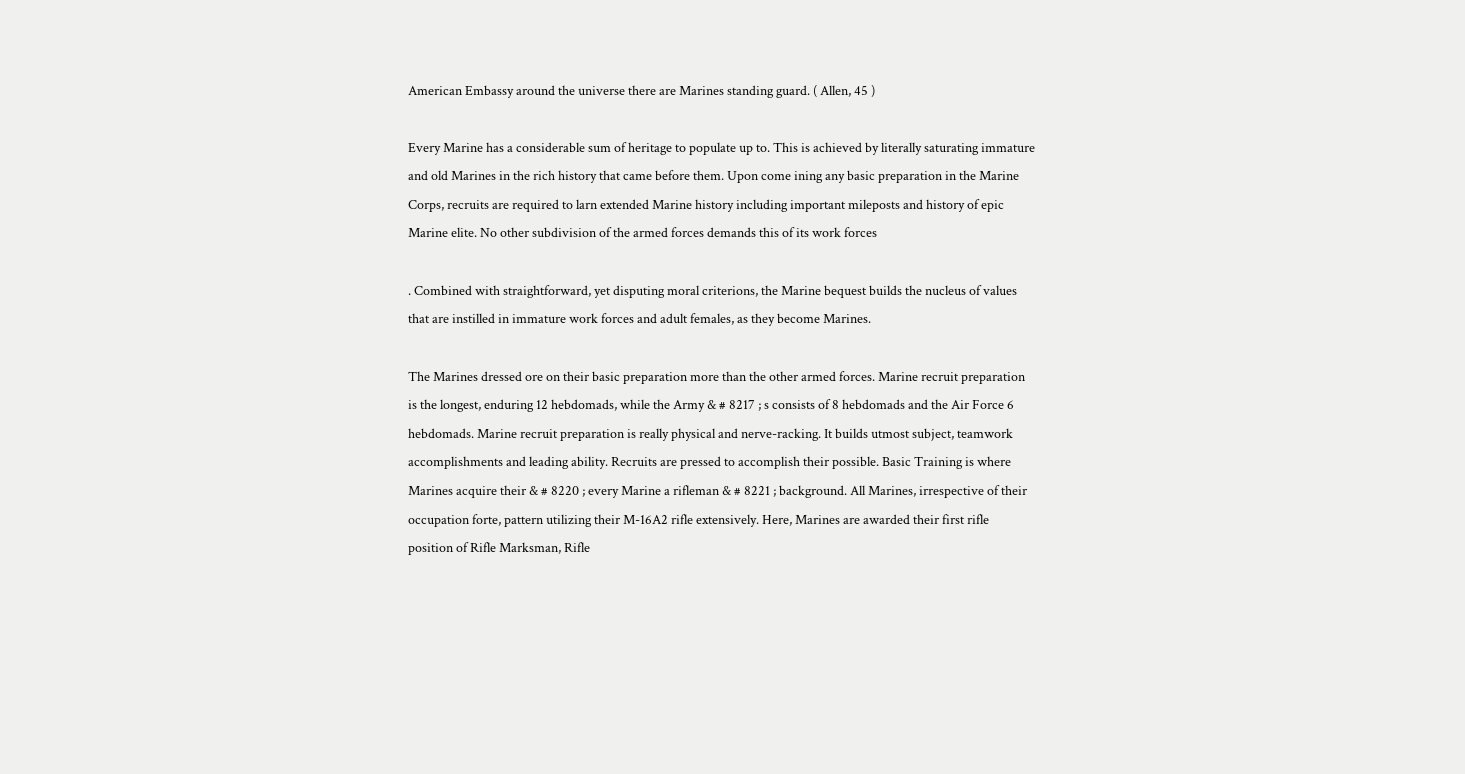American Embassy around the universe there are Marines standing guard. ( Allen, 45 )

Every Marine has a considerable sum of heritage to populate up to. This is achieved by literally saturating immature and old Marines in the rich history that came before them. Upon come ining any basic preparation in the Marine Corps, recruits are required to larn extended Marine history including important mileposts and history of epic Marine elite. No other subdivision of the armed forces demands this of its work forces

. Combined with straightforward, yet disputing moral criterions, the Marine bequest builds the nucleus of values that are instilled in immature work forces and adult females, as they become Marines.

The Marines dressed ore on their basic preparation more than the other armed forces. Marine recruit preparation is the longest, enduring 12 hebdomads, while the Army & # 8217 ; s consists of 8 hebdomads and the Air Force 6 hebdomads. Marine recruit preparation is really physical and nerve-racking. It builds utmost subject, teamwork accomplishments and leading ability. Recruits are pressed to accomplish their possible. Basic Training is where Marines acquire their & # 8220 ; every Marine a rifleman & # 8221 ; background. All Marines, irrespective of their occupation forte, pattern utilizing their M-16A2 rifle extensively. Here, Marines are awarded their first rifle position of Rifle Marksman, Rifle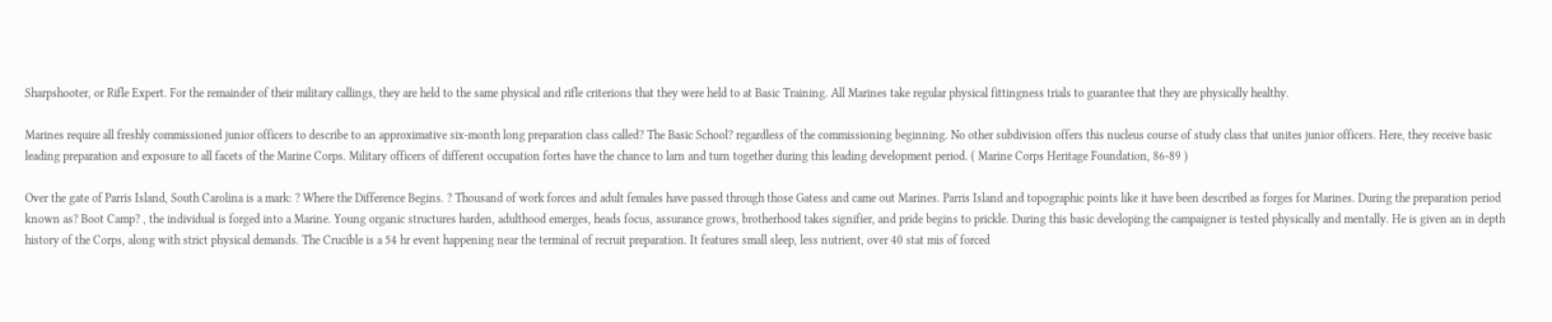Sharpshooter, or Rifle Expert. For the remainder of their military callings, they are held to the same physical and rifle criterions that they were held to at Basic Training. All Marines take regular physical fittingness trials to guarantee that they are physically healthy.

Marines require all freshly commissioned junior officers to describe to an approximative six-month long preparation class called? The Basic School? regardless of the commissioning beginning. No other subdivision offers this nucleus course of study class that unites junior officers. Here, they receive basic leading preparation and exposure to all facets of the Marine Corps. Military officers of different occupation fortes have the chance to larn and turn together during this leading development period. ( Marine Corps Heritage Foundation, 86-89 )

Over the gate of Parris Island, South Carolina is a mark: ? Where the Difference Begins. ? Thousand of work forces and adult females have passed through those Gatess and came out Marines. Parris Island and topographic points like it have been described as forges for Marines. During the preparation period known as? Boot Camp? , the individual is forged into a Marine. Young organic structures harden, adulthood emerges, heads focus, assurance grows, brotherhood takes signifier, and pride begins to prickle. During this basic developing the campaigner is tested physically and mentally. He is given an in depth history of the Corps, along with strict physical demands. The Crucible is a 54 hr event happening near the terminal of recruit preparation. It features small sleep, less nutrient, over 40 stat mis of forced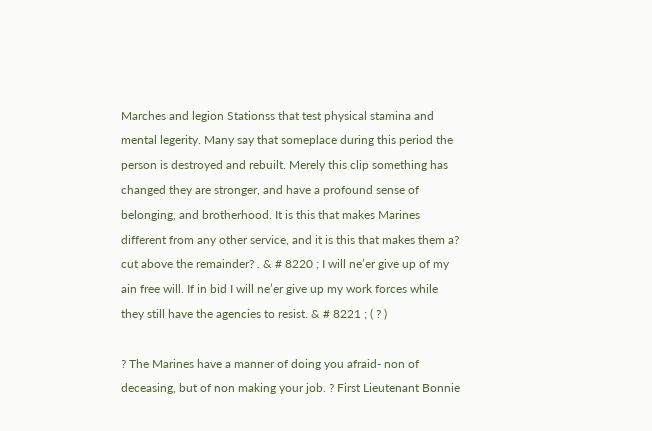Marches and legion Stationss that test physical stamina and mental legerity. Many say that someplace during this period the person is destroyed and rebuilt. Merely this clip something has changed they are stronger, and have a profound sense of belonging, and brotherhood. It is this that makes Marines different from any other service, and it is this that makes them a? cut above the remainder? . & # 8220 ; I will ne’er give up of my ain free will. If in bid I will ne’er give up my work forces while they still have the agencies to resist. & # 8221 ; ( ? )

? The Marines have a manner of doing you afraid- non of deceasing, but of non making your job. ? First Lieutenant Bonnie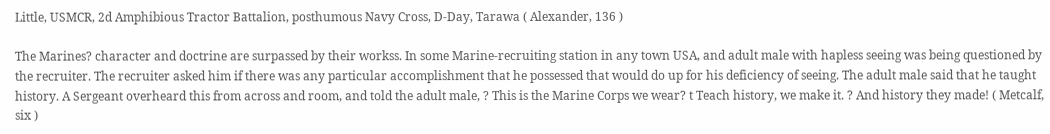Little, USMCR, 2d Amphibious Tractor Battalion, posthumous Navy Cross, D-Day, Tarawa ( Alexander, 136 )

The Marines? character and doctrine are surpassed by their workss. In some Marine-recruiting station in any town USA, and adult male with hapless seeing was being questioned by the recruiter. The recruiter asked him if there was any particular accomplishment that he possessed that would do up for his deficiency of seeing. The adult male said that he taught history. A Sergeant overheard this from across and room, and told the adult male, ? This is the Marine Corps we wear? t Teach history, we make it. ? And history they made! ( Metcalf, six )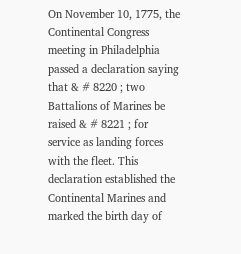On November 10, 1775, the Continental Congress meeting in Philadelphia passed a declaration saying that & # 8220 ; two Battalions of Marines be raised & # 8221 ; for service as landing forces with the fleet. This declaration established the Continental Marines and marked the birth day of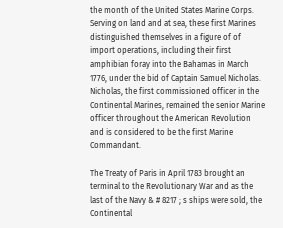the month of the United States Marine Corps. Serving on land and at sea, these first Marines distinguished themselves in a figure of of import operations, including their first amphibian foray into the Bahamas in March 1776, under the bid of Captain Samuel Nicholas. Nicholas, the first commissioned officer in the Continental Marines, remained the senior Marine officer throughout the American Revolution and is considered to be the first Marine Commandant.

The Treaty of Paris in April 1783 brought an terminal to the Revolutionary War and as the last of the Navy & # 8217 ; s ships were sold, the Continental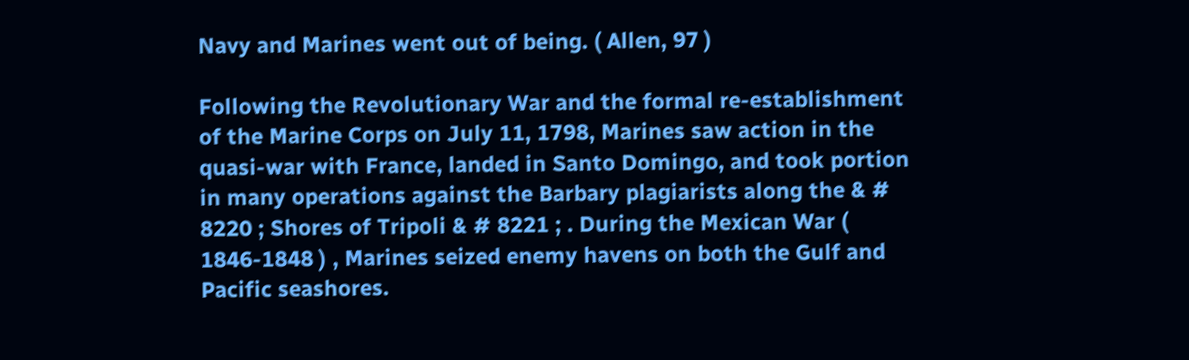Navy and Marines went out of being. ( Allen, 97 )

Following the Revolutionary War and the formal re-establishment of the Marine Corps on July 11, 1798, Marines saw action in the quasi-war with France, landed in Santo Domingo, and took portion in many operations against the Barbary plagiarists along the & # 8220 ; Shores of Tripoli & # 8221 ; . During the Mexican War ( 1846-1848 ) , Marines seized enemy havens on both the Gulf and Pacific seashores.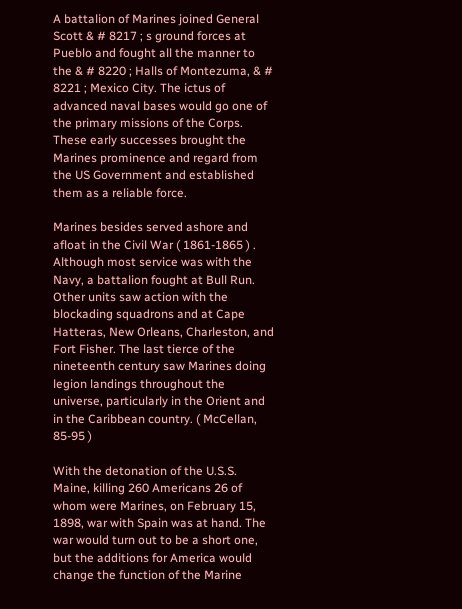A battalion of Marines joined General Scott & # 8217 ; s ground forces at Pueblo and fought all the manner to the & # 8220 ; Halls of Montezuma, & # 8221 ; Mexico City. The ictus of advanced naval bases would go one of the primary missions of the Corps. These early successes brought the Marines prominence and regard from the US Government and established them as a reliable force.

Marines besides served ashore and afloat in the Civil War ( 1861-1865 ) . Although most service was with the Navy, a battalion fought at Bull Run. Other units saw action with the blockading squadrons and at Cape Hatteras, New Orleans, Charleston, and Fort Fisher. The last tierce of the nineteenth century saw Marines doing legion landings throughout the universe, particularly in the Orient and in the Caribbean country. ( McCellan, 85-95 )

With the detonation of the U.S.S. Maine, killing 260 Americans 26 of whom were Marines, on February 15, 1898, war with Spain was at hand. The war would turn out to be a short one, but the additions for America would change the function of the Marine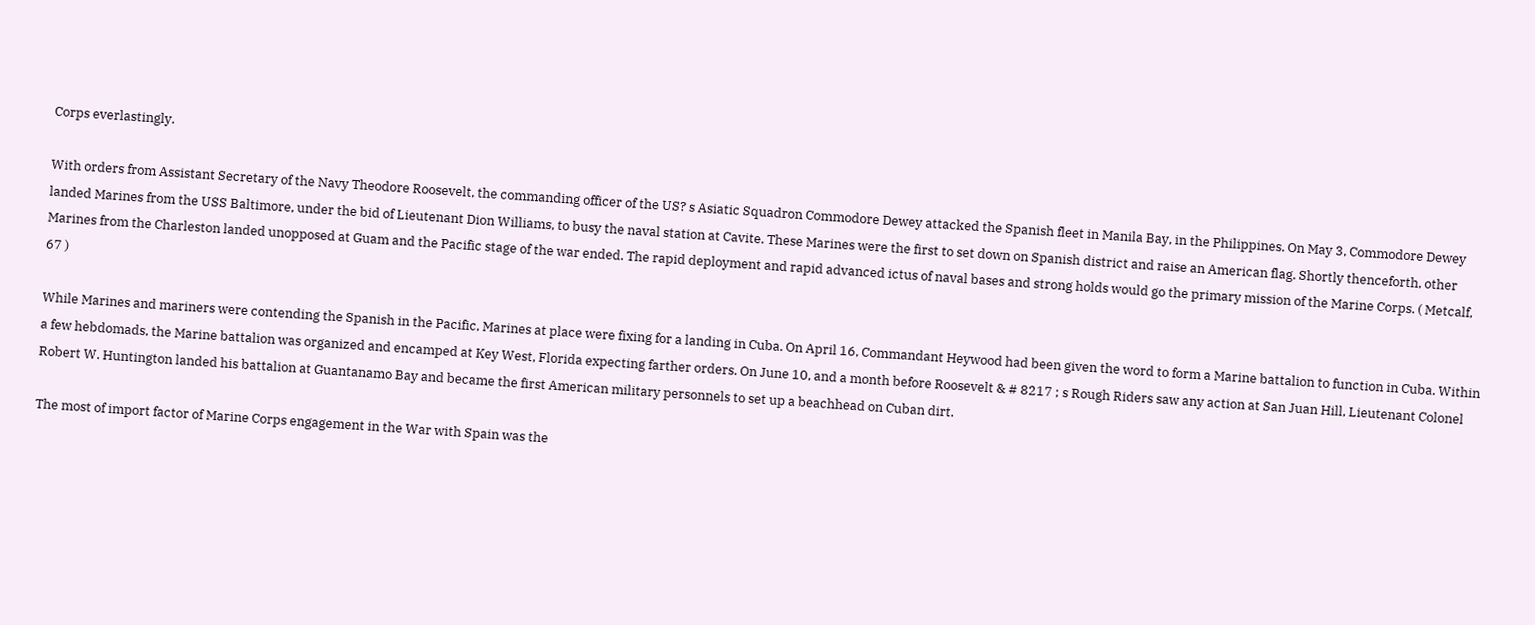Corps everlastingly.

With orders from Assistant Secretary of the Navy Theodore Roosevelt, the commanding officer of the US? s Asiatic Squadron Commodore Dewey attacked the Spanish fleet in Manila Bay, in the Philippines. On May 3, Commodore Dewey landed Marines from the USS Baltimore, under the bid of Lieutenant Dion Williams, to busy the naval station at Cavite. These Marines were the first to set down on Spanish district and raise an American flag. Shortly thenceforth, other Marines from the Charleston landed unopposed at Guam and the Pacific stage of the war ended. The rapid deployment and rapid advanced ictus of naval bases and strong holds would go the primary mission of the Marine Corps. ( Metcalf, 67 )

While Marines and mariners were contending the Spanish in the Pacific, Marines at place were fixing for a landing in Cuba. On April 16, Commandant Heywood had been given the word to form a Marine battalion to function in Cuba. Within a few hebdomads, the Marine battalion was organized and encamped at Key West, Florida expecting farther orders. On June 10, and a month before Roosevelt & # 8217 ; s Rough Riders saw any action at San Juan Hill, Lieutenant Colonel Robert W. Huntington landed his battalion at Guantanamo Bay and became the first American military personnels to set up a beachhead on Cuban dirt.

The most of import factor of Marine Corps engagement in the War with Spain was the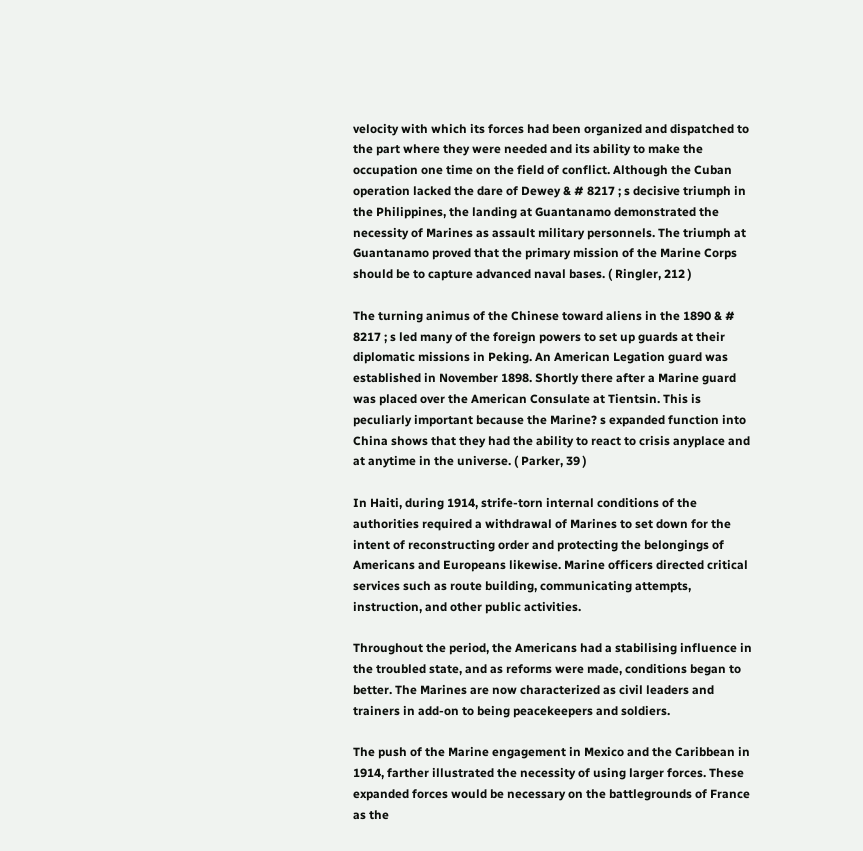velocity with which its forces had been organized and dispatched to the part where they were needed and its ability to make the occupation one time on the field of conflict. Although the Cuban operation lacked the dare of Dewey & # 8217 ; s decisive triumph in the Philippines, the landing at Guantanamo demonstrated the necessity of Marines as assault military personnels. The triumph at Guantanamo proved that the primary mission of the Marine Corps should be to capture advanced naval bases. ( Ringler, 212 )

The turning animus of the Chinese toward aliens in the 1890 & # 8217 ; s led many of the foreign powers to set up guards at their diplomatic missions in Peking. An American Legation guard was established in November 1898. Shortly there after a Marine guard was placed over the American Consulate at Tientsin. This is peculiarly important because the Marine? s expanded function into China shows that they had the ability to react to crisis anyplace and at anytime in the universe. ( Parker, 39 )

In Haiti, during 1914, strife-torn internal conditions of the authorities required a withdrawal of Marines to set down for the intent of reconstructing order and protecting the belongings of Americans and Europeans likewise. Marine officers directed critical services such as route building, communicating attempts, instruction, and other public activities.

Throughout the period, the Americans had a stabilising influence in the troubled state, and as reforms were made, conditions began to better. The Marines are now characterized as civil leaders and trainers in add-on to being peacekeepers and soldiers.

The push of the Marine engagement in Mexico and the Caribbean in 1914, farther illustrated the necessity of using larger forces. These expanded forces would be necessary on the battlegrounds of France as the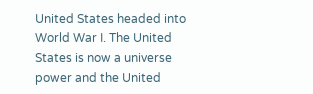United States headed into World War I. The United States is now a universe power and the United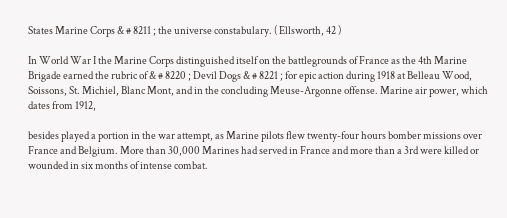States Marine Corps & # 8211 ; the universe constabulary. ( Ellsworth, 42 )

In World War I the Marine Corps distinguished itself on the battlegrounds of France as the 4th Marine Brigade earned the rubric of & # 8220 ; Devil Dogs & # 8221 ; for epic action during 1918 at Belleau Wood, Soissons, St. Michiel, Blanc Mont, and in the concluding Meuse-Argonne offense. Marine air power, which dates from 1912,

besides played a portion in the war attempt, as Marine pilots flew twenty-four hours bomber missions over France and Belgium. More than 30,000 Marines had served in France and more than a 3rd were killed or wounded in six months of intense combat.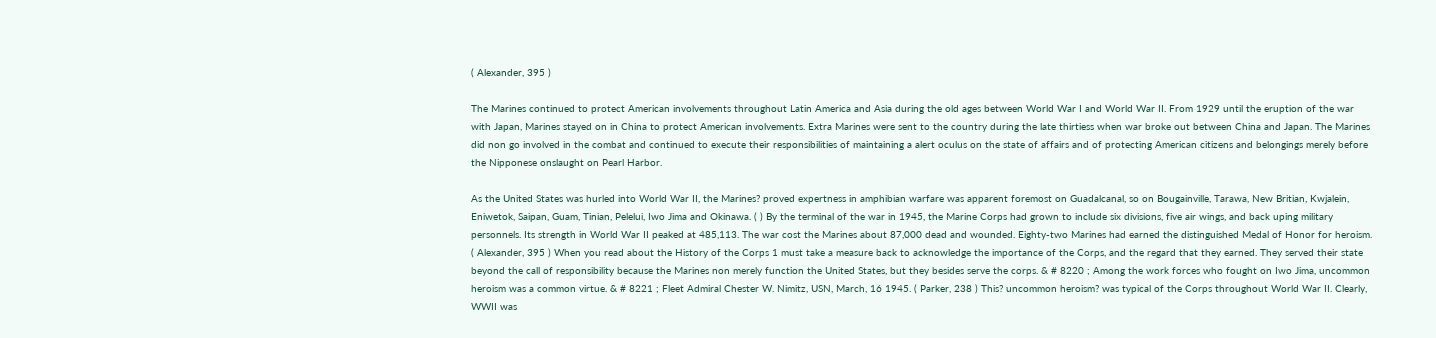( Alexander, 395 )

The Marines continued to protect American involvements throughout Latin America and Asia during the old ages between World War I and World War II. From 1929 until the eruption of the war with Japan, Marines stayed on in China to protect American involvements. Extra Marines were sent to the country during the late thirtiess when war broke out between China and Japan. The Marines did non go involved in the combat and continued to execute their responsibilities of maintaining a alert oculus on the state of affairs and of protecting American citizens and belongings merely before the Nipponese onslaught on Pearl Harbor.

As the United States was hurled into World War II, the Marines? proved expertness in amphibian warfare was apparent foremost on Guadalcanal, so on Bougainville, Tarawa, New Britian, Kwjalein, Eniwetok, Saipan, Guam, Tinian, Pelelui, Iwo Jima and Okinawa. ( ) By the terminal of the war in 1945, the Marine Corps had grown to include six divisions, five air wings, and back uping military personnels. Its strength in World War II peaked at 485,113. The war cost the Marines about 87,000 dead and wounded. Eighty-two Marines had earned the distinguished Medal of Honor for heroism. ( Alexander, 395 ) When you read about the History of the Corps 1 must take a measure back to acknowledge the importance of the Corps, and the regard that they earned. They served their state beyond the call of responsibility because the Marines non merely function the United States, but they besides serve the corps. & # 8220 ; Among the work forces who fought on Iwo Jima, uncommon heroism was a common virtue. & # 8221 ; Fleet Admiral Chester W. Nimitz, USN, March, 16 1945. ( Parker, 238 ) This? uncommon heroism? was typical of the Corps throughout World War II. Clearly, WWII was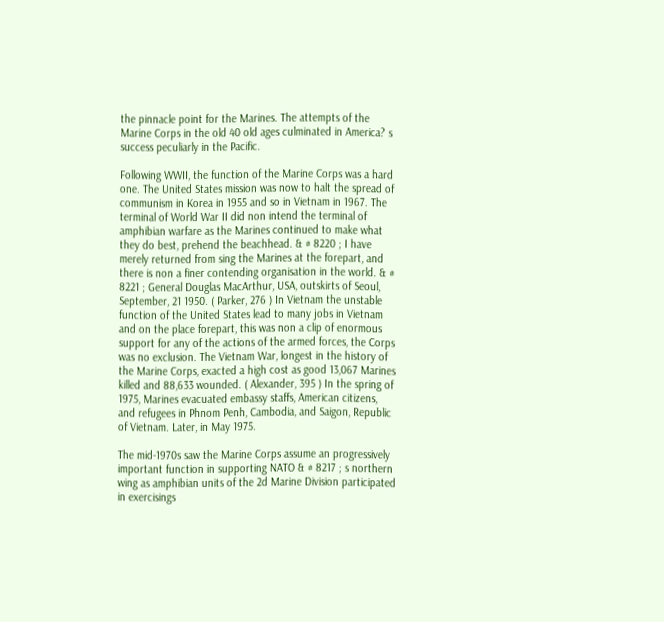the pinnacle point for the Marines. The attempts of the Marine Corps in the old 40 old ages culminated in America? s success peculiarly in the Pacific.

Following WWII, the function of the Marine Corps was a hard one. The United States mission was now to halt the spread of communism in Korea in 1955 and so in Vietnam in 1967. The terminal of World War II did non intend the terminal of amphibian warfare as the Marines continued to make what they do best, prehend the beachhead. & # 8220 ; I have merely returned from sing the Marines at the forepart, and there is non a finer contending organisation in the world. & # 8221 ; General Douglas MacArthur, USA, outskirts of Seoul, September, 21 1950. ( Parker, 276 ) In Vietnam the unstable function of the United States lead to many jobs in Vietnam and on the place forepart, this was non a clip of enormous support for any of the actions of the armed forces, the Corps was no exclusion. The Vietnam War, longest in the history of the Marine Corps, exacted a high cost as good 13,067 Marines killed and 88,633 wounded. ( Alexander, 395 ) In the spring of 1975, Marines evacuated embassy staffs, American citizens, and refugees in Phnom Penh, Cambodia, and Saigon, Republic of Vietnam. Later, in May 1975.

The mid-1970s saw the Marine Corps assume an progressively important function in supporting NATO & # 8217 ; s northern wing as amphibian units of the 2d Marine Division participated in exercisings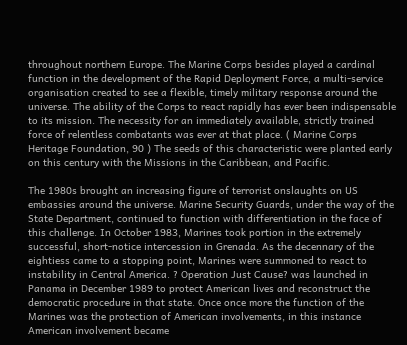throughout northern Europe. The Marine Corps besides played a cardinal function in the development of the Rapid Deployment Force, a multi-service organisation created to see a flexible, timely military response around the universe. The ability of the Corps to react rapidly has ever been indispensable to its mission. The necessity for an immediately available, strictly trained force of relentless combatants was ever at that place. ( Marine Corps Heritage Foundation, 90 ) The seeds of this characteristic were planted early on this century with the Missions in the Caribbean, and Pacific.

The 1980s brought an increasing figure of terrorist onslaughts on US embassies around the universe. Marine Security Guards, under the way of the State Department, continued to function with differentiation in the face of this challenge. In October 1983, Marines took portion in the extremely successful, short-notice intercession in Grenada. As the decennary of the eightiess came to a stopping point, Marines were summoned to react to instability in Central America. ? Operation Just Cause? was launched in Panama in December 1989 to protect American lives and reconstruct the democratic procedure in that state. Once once more the function of the Marines was the protection of American involvements, in this instance American involvement became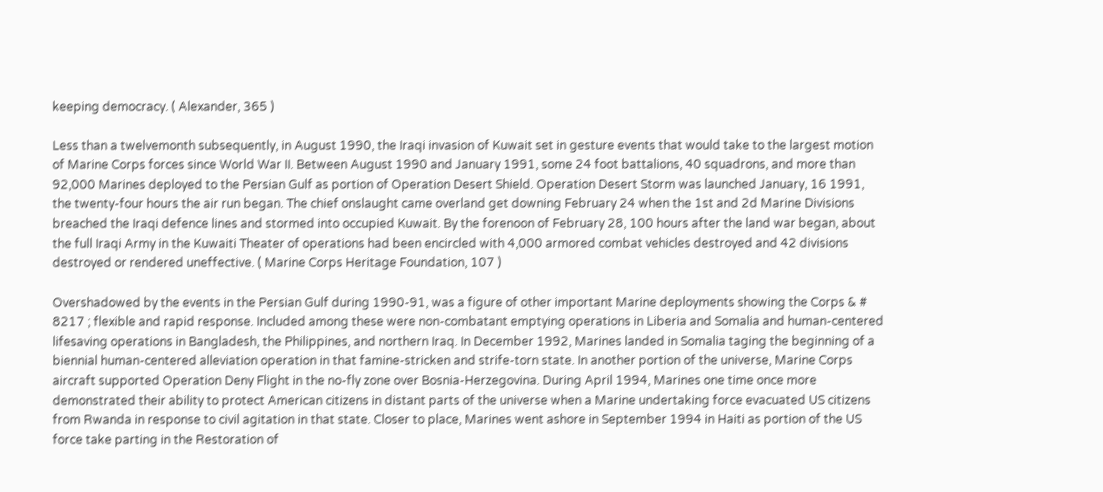keeping democracy. ( Alexander, 365 )

Less than a twelvemonth subsequently, in August 1990, the Iraqi invasion of Kuwait set in gesture events that would take to the largest motion of Marine Corps forces since World War II. Between August 1990 and January 1991, some 24 foot battalions, 40 squadrons, and more than 92,000 Marines deployed to the Persian Gulf as portion of Operation Desert Shield. Operation Desert Storm was launched January, 16 1991, the twenty-four hours the air run began. The chief onslaught came overland get downing February 24 when the 1st and 2d Marine Divisions breached the Iraqi defence lines and stormed into occupied Kuwait. By the forenoon of February 28, 100 hours after the land war began, about the full Iraqi Army in the Kuwaiti Theater of operations had been encircled with 4,000 armored combat vehicles destroyed and 42 divisions destroyed or rendered uneffective. ( Marine Corps Heritage Foundation, 107 )

Overshadowed by the events in the Persian Gulf during 1990-91, was a figure of other important Marine deployments showing the Corps & # 8217 ; flexible and rapid response. Included among these were non-combatant emptying operations in Liberia and Somalia and human-centered lifesaving operations in Bangladesh, the Philippines, and northern Iraq. In December 1992, Marines landed in Somalia taging the beginning of a biennial human-centered alleviation operation in that famine-stricken and strife-torn state. In another portion of the universe, Marine Corps aircraft supported Operation Deny Flight in the no-fly zone over Bosnia-Herzegovina. During April 1994, Marines one time once more demonstrated their ability to protect American citizens in distant parts of the universe when a Marine undertaking force evacuated US citizens from Rwanda in response to civil agitation in that state. Closer to place, Marines went ashore in September 1994 in Haiti as portion of the US force take parting in the Restoration of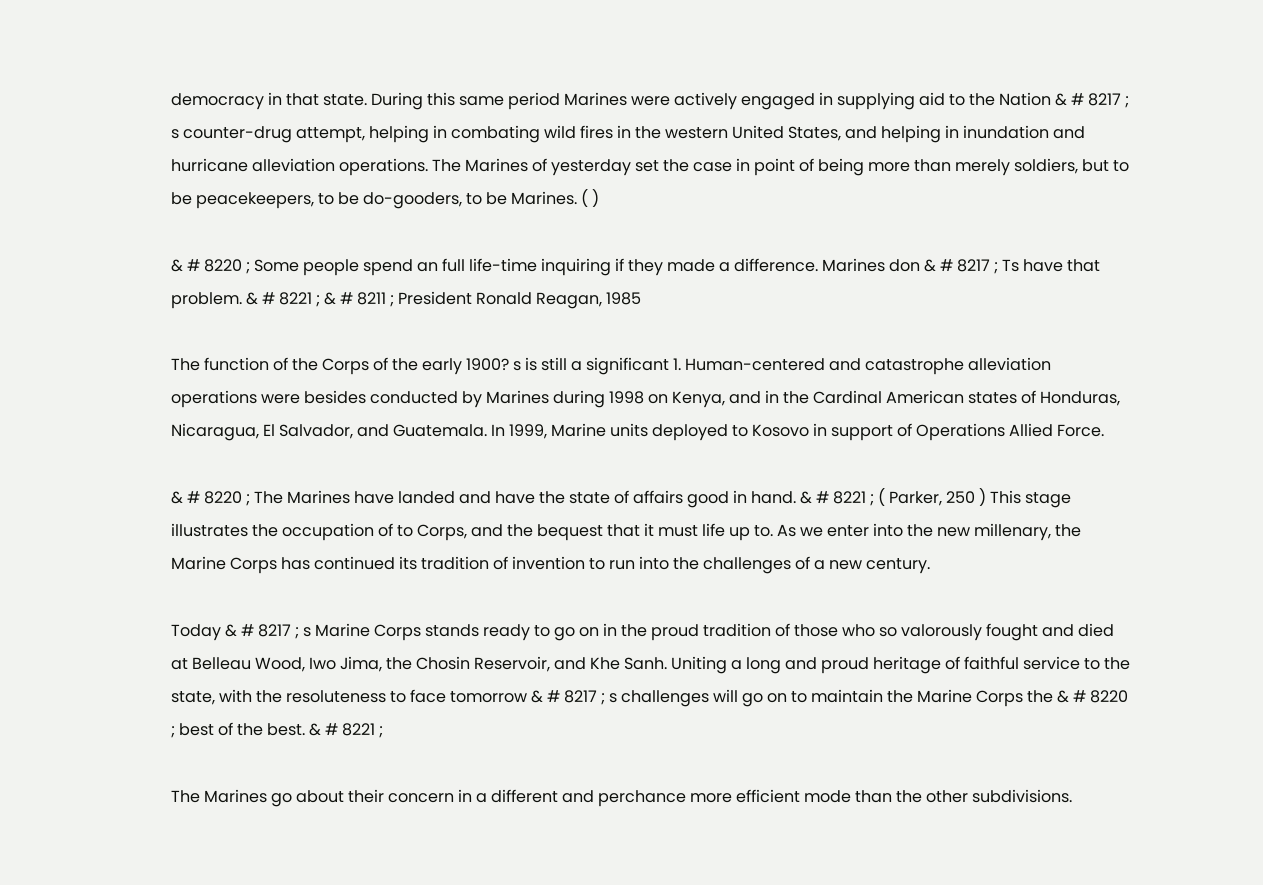democracy in that state. During this same period Marines were actively engaged in supplying aid to the Nation & # 8217 ; s counter-drug attempt, helping in combating wild fires in the western United States, and helping in inundation and hurricane alleviation operations. The Marines of yesterday set the case in point of being more than merely soldiers, but to be peacekeepers, to be do-gooders, to be Marines. ( )

& # 8220 ; Some people spend an full life-time inquiring if they made a difference. Marines don & # 8217 ; Ts have that problem. & # 8221 ; & # 8211 ; President Ronald Reagan, 1985

The function of the Corps of the early 1900? s is still a significant 1. Human-centered and catastrophe alleviation operations were besides conducted by Marines during 1998 on Kenya, and in the Cardinal American states of Honduras, Nicaragua, El Salvador, and Guatemala. In 1999, Marine units deployed to Kosovo in support of Operations Allied Force.

& # 8220 ; The Marines have landed and have the state of affairs good in hand. & # 8221 ; ( Parker, 250 ) This stage illustrates the occupation of to Corps, and the bequest that it must life up to. As we enter into the new millenary, the Marine Corps has continued its tradition of invention to run into the challenges of a new century.

Today & # 8217 ; s Marine Corps stands ready to go on in the proud tradition of those who so valorously fought and died at Belleau Wood, Iwo Jima, the Chosin Reservoir, and Khe Sanh. Uniting a long and proud heritage of faithful service to the state, with the resoluteness to face tomorrow & # 8217 ; s challenges will go on to maintain the Marine Corps the & # 8220 ; best of the best. & # 8221 ;

The Marines go about their concern in a different and perchance more efficient mode than the other subdivisions.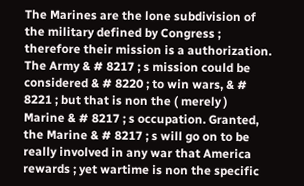The Marines are the lone subdivision of the military defined by Congress ; therefore their mission is a authorization. The Army & # 8217 ; s mission could be considered & # 8220 ; to win wars, & # 8221 ; but that is non the ( merely ) Marine & # 8217 ; s occupation. Granted, the Marine & # 8217 ; s will go on to be really involved in any war that America rewards ; yet wartime is non the specific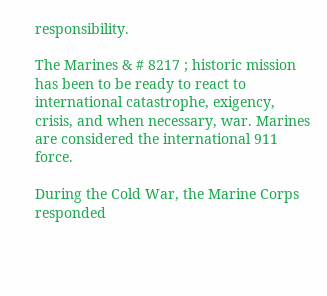responsibility.

The Marines & # 8217 ; historic mission has been to be ready to react to international catastrophe, exigency, crisis, and when necessary, war. Marines are considered the international 911 force.

During the Cold War, the Marine Corps responded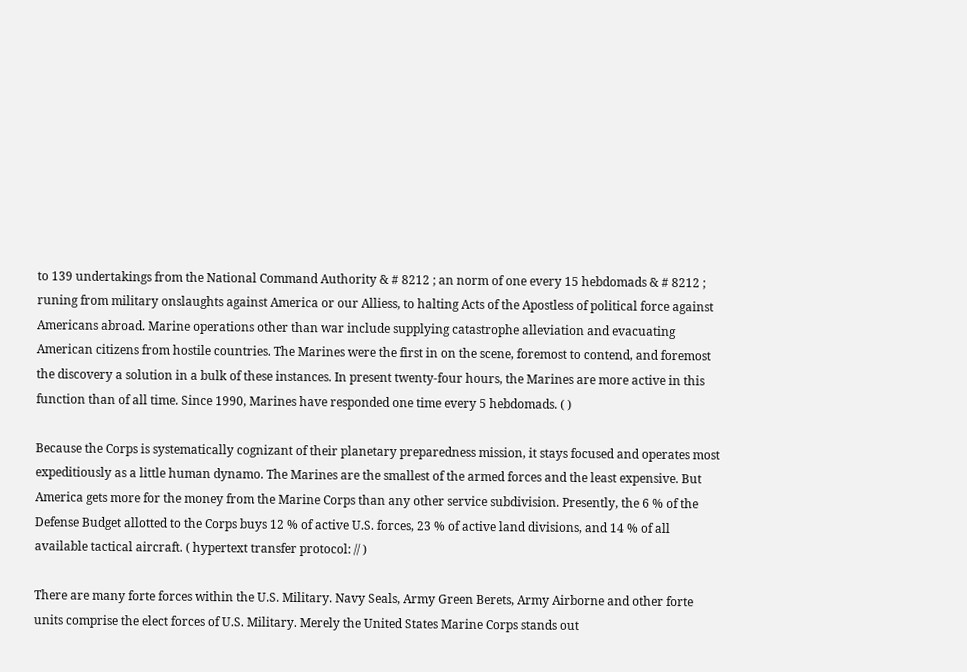to 139 undertakings from the National Command Authority & # 8212 ; an norm of one every 15 hebdomads & # 8212 ; runing from military onslaughts against America or our Alliess, to halting Acts of the Apostless of political force against Americans abroad. Marine operations other than war include supplying catastrophe alleviation and evacuating American citizens from hostile countries. The Marines were the first in on the scene, foremost to contend, and foremost the discovery a solution in a bulk of these instances. In present twenty-four hours, the Marines are more active in this function than of all time. Since 1990, Marines have responded one time every 5 hebdomads. ( )

Because the Corps is systematically cognizant of their planetary preparedness mission, it stays focused and operates most expeditiously as a little human dynamo. The Marines are the smallest of the armed forces and the least expensive. But America gets more for the money from the Marine Corps than any other service subdivision. Presently, the 6 % of the Defense Budget allotted to the Corps buys 12 % of active U.S. forces, 23 % of active land divisions, and 14 % of all available tactical aircraft. ( hypertext transfer protocol: // )

There are many forte forces within the U.S. Military. Navy Seals, Army Green Berets, Army Airborne and other forte units comprise the elect forces of U.S. Military. Merely the United States Marine Corps stands out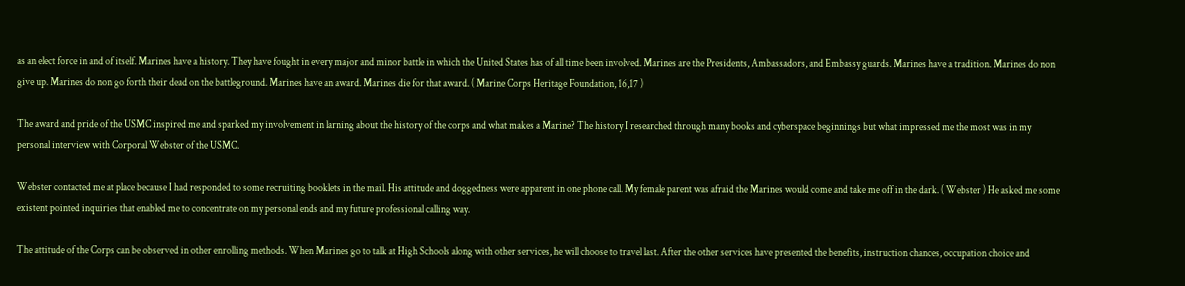as an elect force in and of itself. Marines have a history. They have fought in every major and minor battle in which the United States has of all time been involved. Marines are the Presidents, Ambassadors, and Embassy guards. Marines have a tradition. Marines do non give up. Marines do non go forth their dead on the battleground. Marines have an award. Marines die for that award. ( Marine Corps Heritage Foundation, 16,17 )

The award and pride of the USMC inspired me and sparked my involvement in larning about the history of the corps and what makes a Marine? The history I researched through many books and cyberspace beginnings but what impressed me the most was in my personal interview with Corporal Webster of the USMC.

Webster contacted me at place because I had responded to some recruiting booklets in the mail. His attitude and doggedness were apparent in one phone call. My female parent was afraid the Marines would come and take me off in the dark. ( Webster ) He asked me some existent pointed inquiries that enabled me to concentrate on my personal ends and my future professional calling way.

The attitude of the Corps can be observed in other enrolling methods. When Marines go to talk at High Schools along with other services, he will choose to travel last. After the other services have presented the benefits, instruction chances, occupation choice and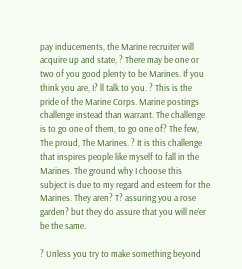pay inducements, the Marine recruiter will acquire up and state, ? There may be one or two of you good plenty to be Marines. If you think you are, I? ll talk to you. ? This is the pride of the Marine Corps. Marine postings challenge instead than warrant. The challenge is to go one of them, to go one of? The few, The proud, The Marines. ? It is this challenge that inspires people like myself to fall in the Marines. The ground why I choose this subject is due to my regard and esteem for the Marines. They aren? T? assuring you a rose garden? but they do assure that you will ne’er be the same.

? Unless you try to make something beyond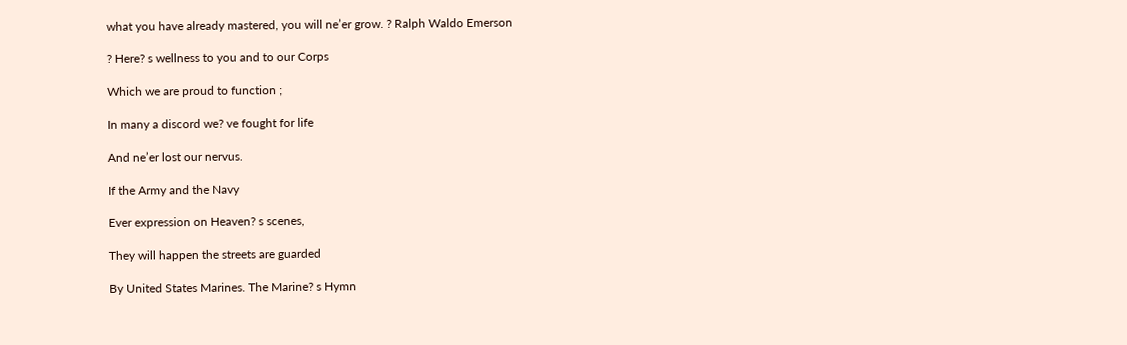what you have already mastered, you will ne’er grow. ? Ralph Waldo Emerson

? Here? s wellness to you and to our Corps

Which we are proud to function ;

In many a discord we? ve fought for life

And ne’er lost our nervus.

If the Army and the Navy

Ever expression on Heaven? s scenes,

They will happen the streets are guarded

By United States Marines. The Marine? s Hymn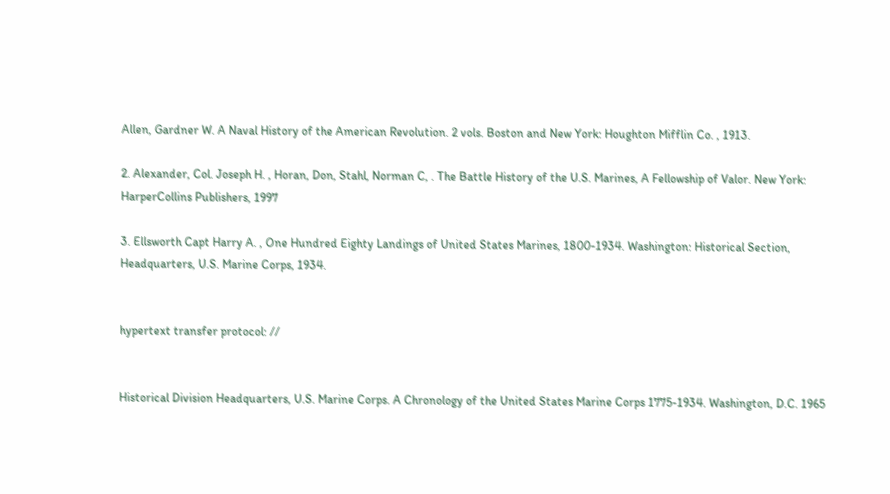Allen, Gardner W. A Naval History of the American Revolution. 2 vols. Boston and New York: Houghton Mifflin Co. , 1913.

2. Alexander, Col. Joseph H. , Horan, Don, Stahl, Norman C, . The Battle History of the U.S. Marines, A Fellowship of Valor. New York: HarperCollins Publishers, 1997

3. Ellsworth Capt Harry A. , One Hundred Eighty Landings of United States Marines, 1800-1934. Washington: Historical Section, Headquarters, U.S. Marine Corps, 1934.


hypertext transfer protocol: //


Historical Division Headquarters, U.S. Marine Corps. A Chronology of the United States Marine Corps 1775-1934. Washington, D.C. 1965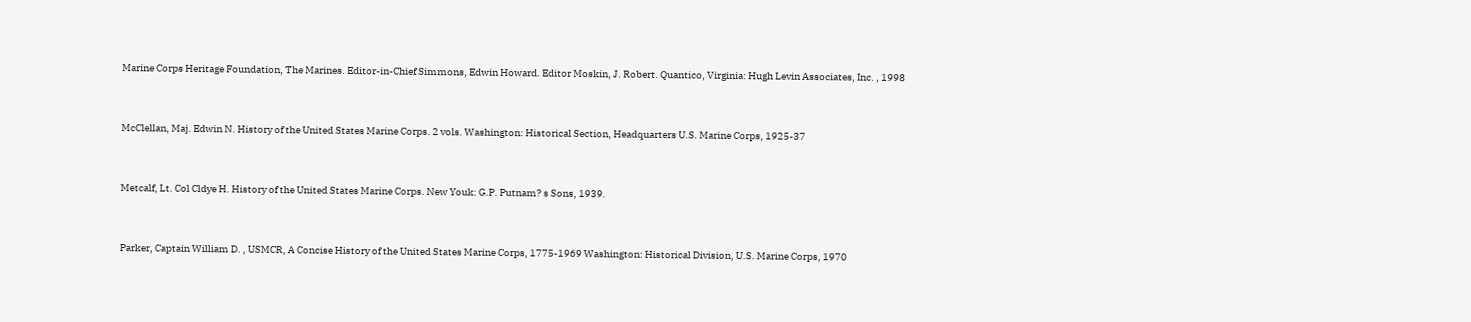Marine Corps Heritage Foundation, The Marines. Editor-in-Chief Simmons, Edwin Howard. Editor Moskin, J. Robert. Quantico, Virginia: Hugh Levin Associates, Inc. , 1998


McClellan, Maj. Edwin N. History of the United States Marine Corps. 2 vols. Washington: Historical Section, Headquarters U.S. Marine Corps, 1925-37


Metcalf, Lt. Col Cldye H. History of the United States Marine Corps. New Youk: G.P. Putnam? s Sons, 1939.


Parker, Captain William D. , USMCR, A Concise History of the United States Marine Corps, 1775-1969 Washington: Historical Division, U.S. Marine Corps, 1970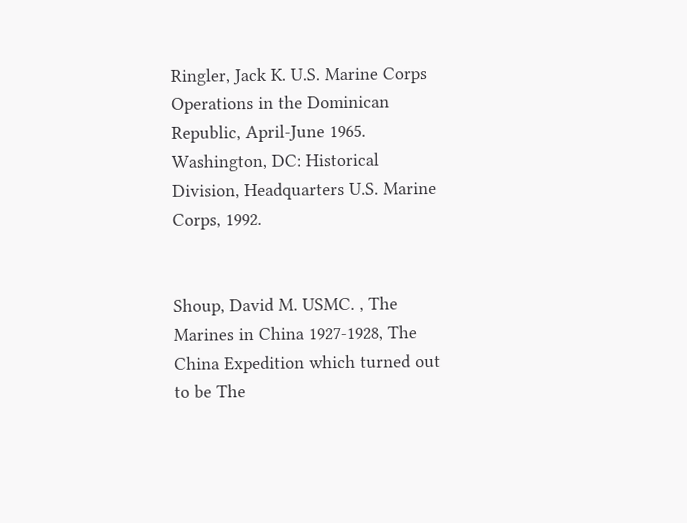Ringler, Jack K. U.S. Marine Corps Operations in the Dominican Republic, April-June 1965. Washington, DC: Historical Division, Headquarters U.S. Marine Corps, 1992.


Shoup, David M. USMC. , The Marines in China 1927-1928, The China Expedition which turned out to be The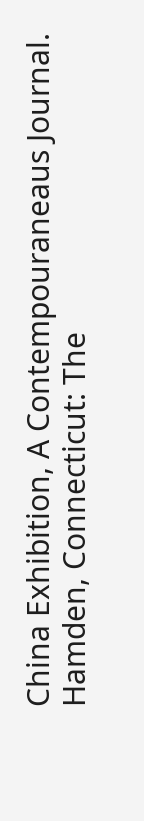China Exhibition, A Contempouraneaus Journal. Hamden, Connecticut: The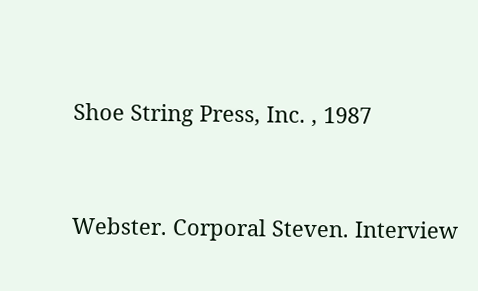Shoe String Press, Inc. , 1987



Webster. Corporal Steven. Interview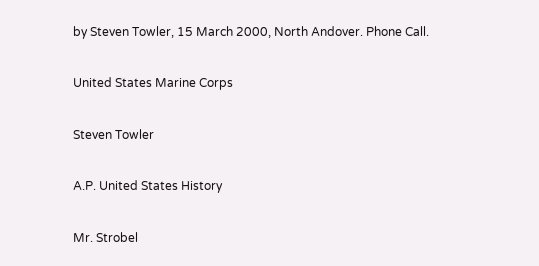by Steven Towler, 15 March 2000, North Andover. Phone Call.

United States Marine Corps

Steven Towler

A.P. United States History

Mr. Strobel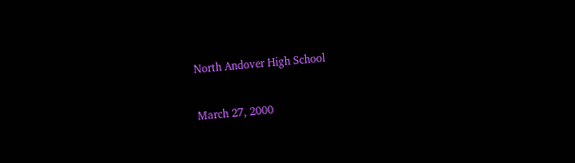North Andover High School

March 27, 2000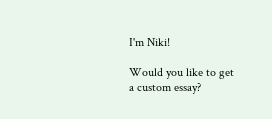I'm Niki!

Would you like to get a custom essay?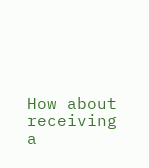How about receiving a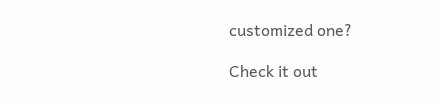customized one?

Check it out